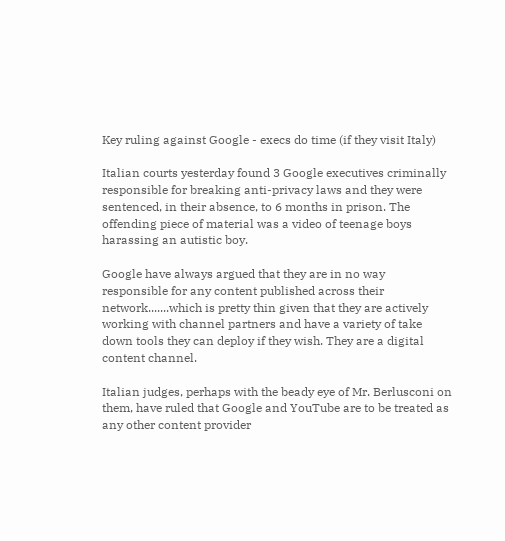Key ruling against Google - execs do time (if they visit Italy)

Italian courts yesterday found 3 Google executives criminally responsible for breaking anti-privacy laws and they were sentenced, in their absence, to 6 months in prison. The offending piece of material was a video of teenage boys harassing an autistic boy.

Google have always argued that they are in no way responsible for any content published across their network.......which is pretty thin given that they are actively working with channel partners and have a variety of take down tools they can deploy if they wish. They are a digital content channel.

Italian judges, perhaps with the beady eye of Mr. Berlusconi on them, have ruled that Google and YouTube are to be treated as any other content provider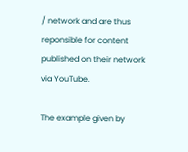/ network and are thus reponsible for content published on their network via YouTube.

The example given by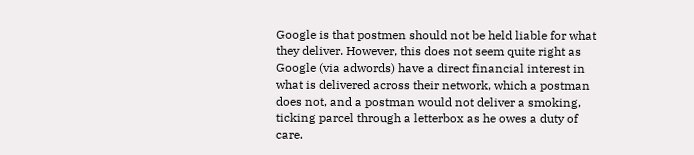Google is that postmen should not be held liable for what they deliver. However, this does not seem quite right as Google (via adwords) have a direct financial interest in what is delivered across their network, which a postman does not, and a postman would not deliver a smoking, ticking parcel through a letterbox as he owes a duty of care.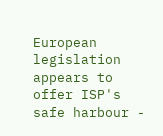European legislation appears to offer ISP's safe harbour -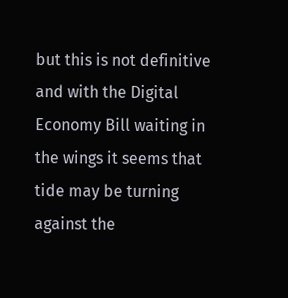but this is not definitive and with the Digital Economy Bill waiting in the wings it seems that tide may be turning against the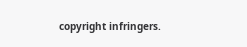copyright infringers.